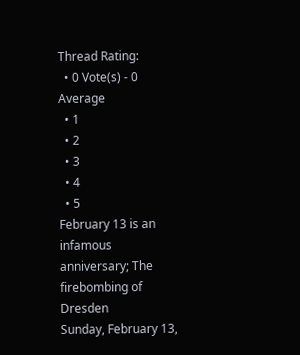Thread Rating:
  • 0 Vote(s) - 0 Average
  • 1
  • 2
  • 3
  • 4
  • 5
February 13 is an infamous anniversary; The firebombing of Dresden
Sunday, February 13,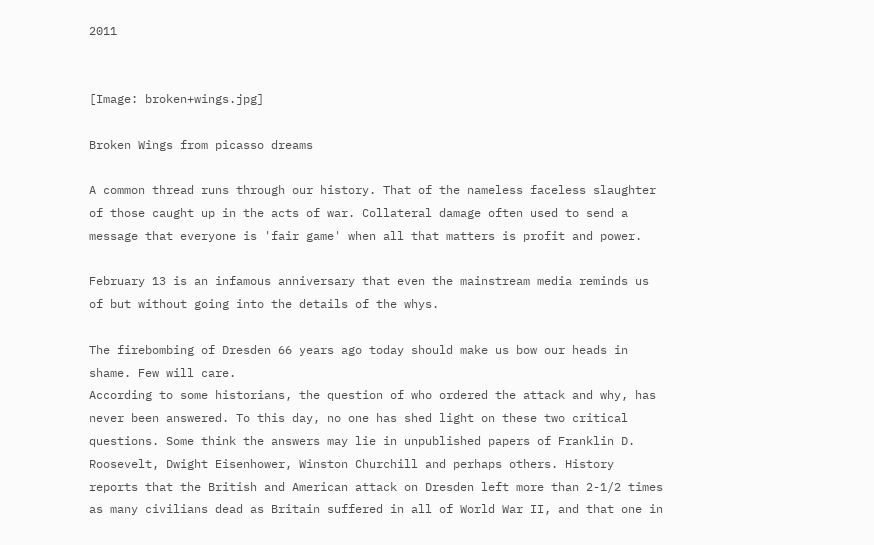2011


[Image: broken+wings.jpg]

Broken Wings from picasso dreams

A common thread runs through our history. That of the nameless faceless slaughter of those caught up in the acts of war. Collateral damage often used to send a message that everyone is 'fair game' when all that matters is profit and power.

February 13 is an infamous anniversary that even the mainstream media reminds us of but without going into the details of the whys.

The firebombing of Dresden 66 years ago today should make us bow our heads in shame. Few will care.
According to some historians, the question of who ordered the attack and why, has never been answered. To this day, no one has shed light on these two critical questions. Some think the answers may lie in unpublished papers of Franklin D. Roosevelt, Dwight Eisenhower, Winston Churchill and perhaps others. History reports that the British and American attack on Dresden left more than 2-1/2 times as many civilians dead as Britain suffered in all of World War II, and that one in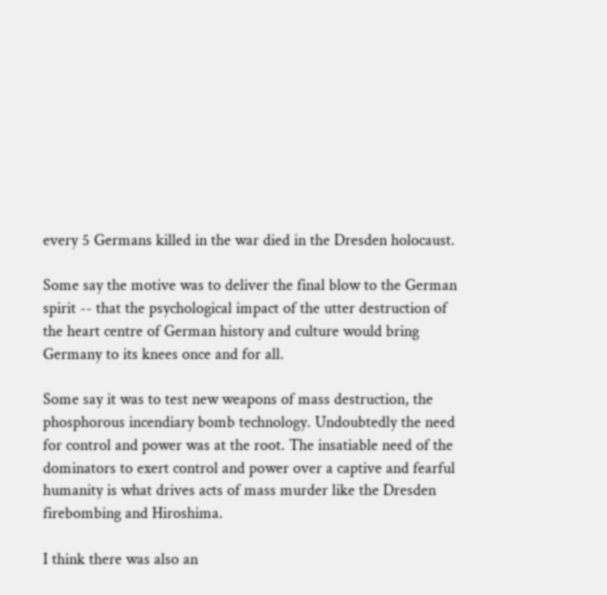every 5 Germans killed in the war died in the Dresden holocaust.

Some say the motive was to deliver the final blow to the German spirit -- that the psychological impact of the utter destruction of the heart centre of German history and culture would bring Germany to its knees once and for all.

Some say it was to test new weapons of mass destruction, the phosphorous incendiary bomb technology. Undoubtedly the need for control and power was at the root. The insatiable need of the dominators to exert control and power over a captive and fearful humanity is what drives acts of mass murder like the Dresden firebombing and Hiroshima.

I think there was also an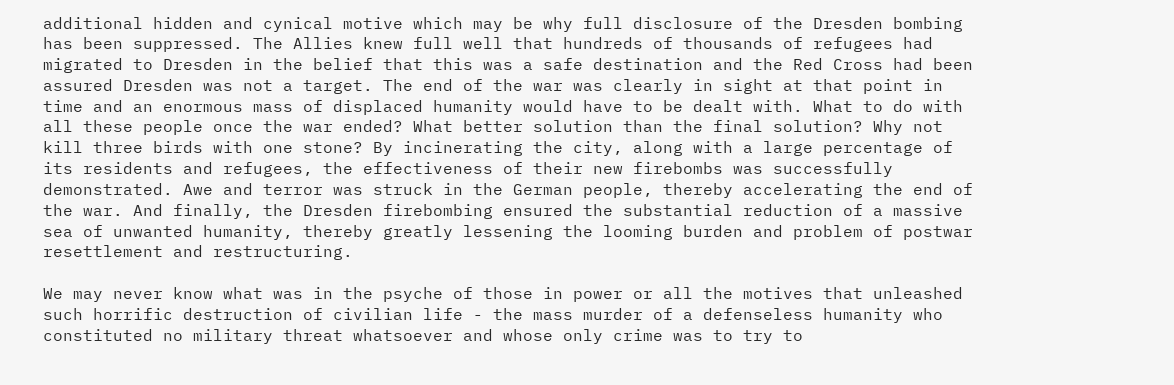additional hidden and cynical motive which may be why full disclosure of the Dresden bombing has been suppressed. The Allies knew full well that hundreds of thousands of refugees had migrated to Dresden in the belief that this was a safe destination and the Red Cross had been assured Dresden was not a target. The end of the war was clearly in sight at that point in time and an enormous mass of displaced humanity would have to be dealt with. What to do with all these people once the war ended? What better solution than the final solution? Why not kill three birds with one stone? By incinerating the city, along with a large percentage of its residents and refugees, the effectiveness of their new firebombs was successfully demonstrated. Awe and terror was struck in the German people, thereby accelerating the end of the war. And finally, the Dresden firebombing ensured the substantial reduction of a massive sea of unwanted humanity, thereby greatly lessening the looming burden and problem of postwar resettlement and restructuring.

We may never know what was in the psyche of those in power or all the motives that unleashed such horrific destruction of civilian life - the mass murder of a defenseless humanity who constituted no military threat whatsoever and whose only crime was to try to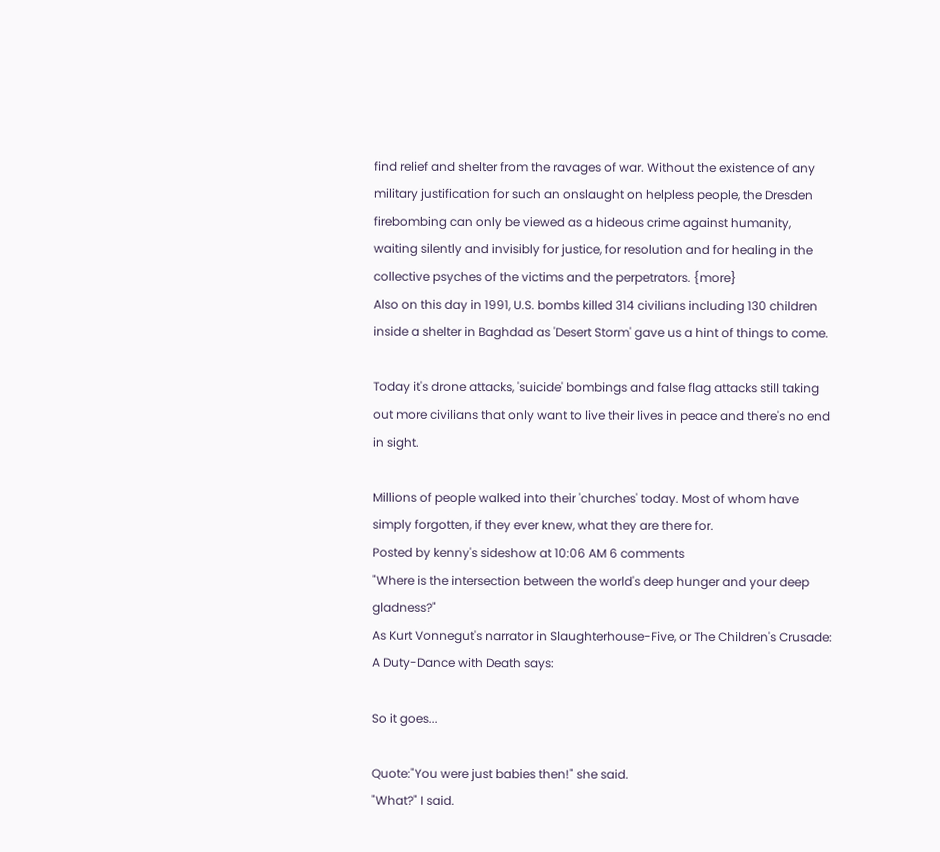find relief and shelter from the ravages of war. Without the existence of any military justification for such an onslaught on helpless people, the Dresden firebombing can only be viewed as a hideous crime against humanity, waiting silently and invisibly for justice, for resolution and for healing in the collective psyches of the victims and the perpetrators. {more}
Also on this day in 1991, U.S. bombs killed 314 civilians including 130 children inside a shelter in Baghdad as 'Desert Storm' gave us a hint of things to come.

Today it's drone attacks, 'suicide' bombings and false flag attacks still taking out more civilians that only want to live their lives in peace and there's no end in sight.

Millions of people walked into their 'churches' today. Most of whom have simply forgotten, if they ever knew, what they are there for.
Posted by kenny's sideshow at 10:06 AM 6 comments
"Where is the intersection between the world's deep hunger and your deep gladness?"
As Kurt Vonnegut's narrator in Slaughterhouse-Five, or The Children's Crusade: A Duty-Dance with Death says:

So it goes...

Quote:"You were just babies then!" she said.
"What?" I said.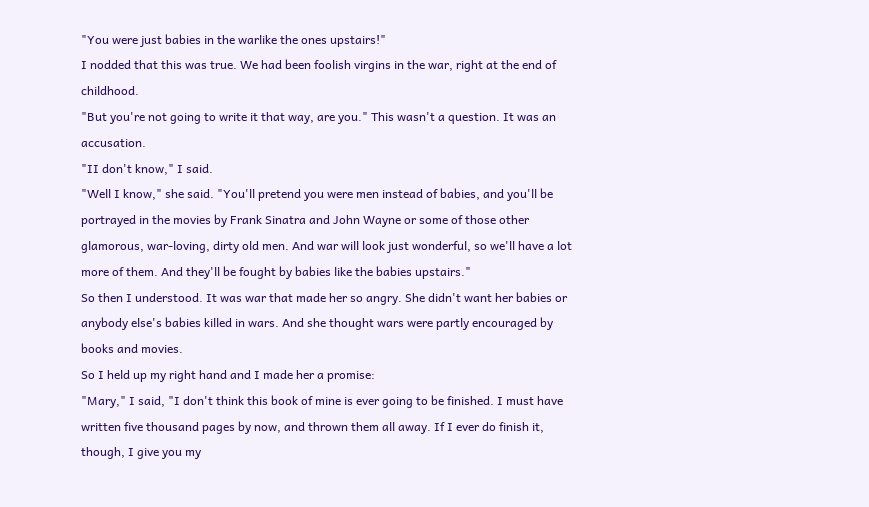"You were just babies in the warlike the ones upstairs!"
I nodded that this was true. We had been foolish virgins in the war, right at the end of childhood.
"But you're not going to write it that way, are you." This wasn't a question. It was an accusation.
"II don't know," I said.
"Well I know," she said. "You'll pretend you were men instead of babies, and you'll be portrayed in the movies by Frank Sinatra and John Wayne or some of those other glamorous, war-loving, dirty old men. And war will look just wonderful, so we'll have a lot more of them. And they'll be fought by babies like the babies upstairs."
So then I understood. It was war that made her so angry. She didn't want her babies or anybody else's babies killed in wars. And she thought wars were partly encouraged by books and movies.
So I held up my right hand and I made her a promise:
"Mary," I said, "I don't think this book of mine is ever going to be finished. I must have written five thousand pages by now, and thrown them all away. If I ever do finish it, though, I give you my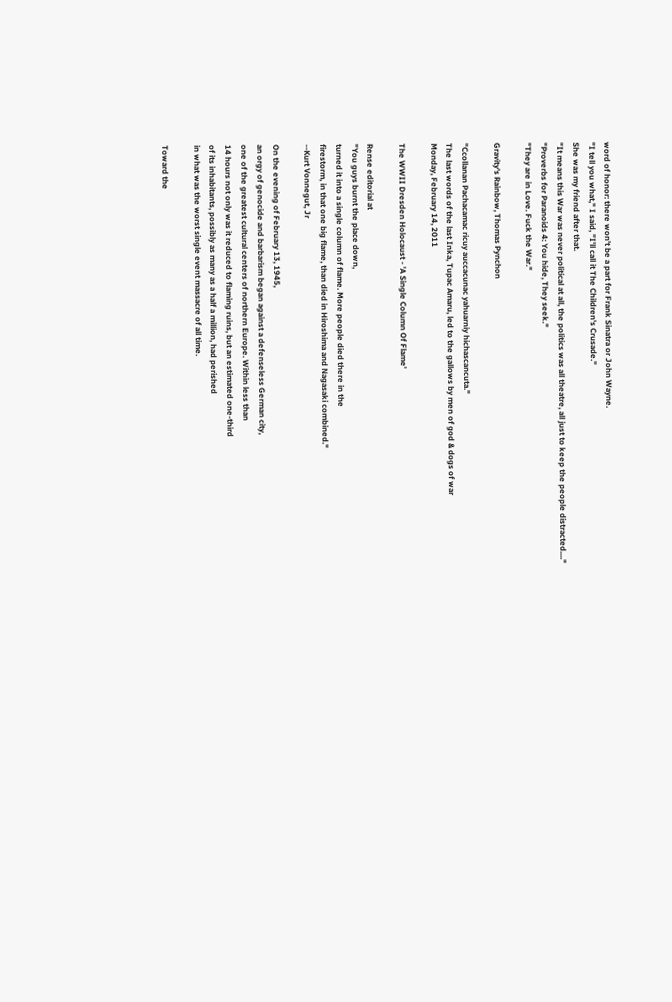word of honor: there won't be a part for Frank Sinatra or John Wayne.
"I tell you what," I said, "I'll call it The Children's Crusade."
She was my friend after that.
"It means this War was never political at all, the politics was all theatre, all just to keep the people distracted...."
"Proverbs for Paranoids 4: You hide, They seek."
"They are in Love. Fuck the War."

Gravity's Rainbow, Thomas Pynchon

"Ccollanan Pachacamac ricuy auccacunac yahuarniy hichascancuta."
The last words of the last Inka, Tupac Amaru, led to the gallows by men of god & dogs of war
Monday, February 14, 2011

The WWII Dresden Holocaust - 'A Single Column Of Flame'

Rense editorial at
"You guys burnt the place down,
turned it into a single column of flame. More people died there in the
firestorm, in that one big flame, than died in Hiroshima and Nagasaki combined."
--Kurt Vonnegut, Jr

On the evening of February 13, 1945,
an orgy of genocide and barbarism began against a defenseless German city,
one of the greatest cultural centers of northern Europe. Within less than
14 hours not only was it reduced to flaming ruins, but an estimated one-third
of its inhabitants, possibly as many as a half a million, had perished
in what was the worst single event massacre of all time.

Toward the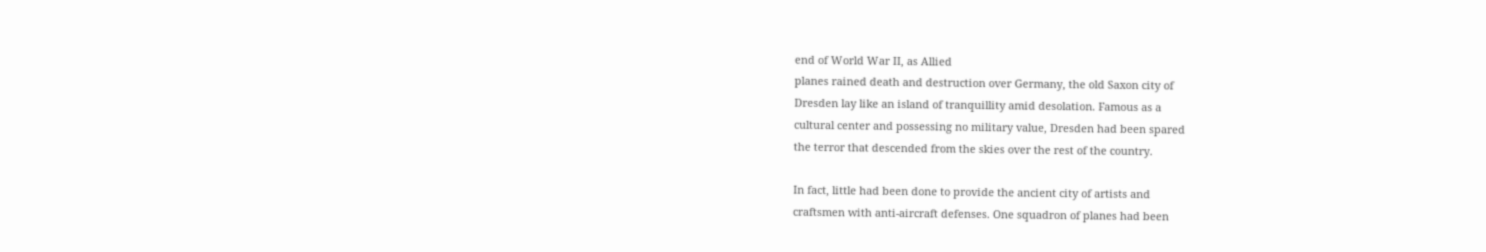end of World War II, as Allied
planes rained death and destruction over Germany, the old Saxon city of
Dresden lay like an island of tranquillity amid desolation. Famous as a
cultural center and possessing no military value, Dresden had been spared
the terror that descended from the skies over the rest of the country.

In fact, little had been done to provide the ancient city of artists and
craftsmen with anti-aircraft defenses. One squadron of planes had been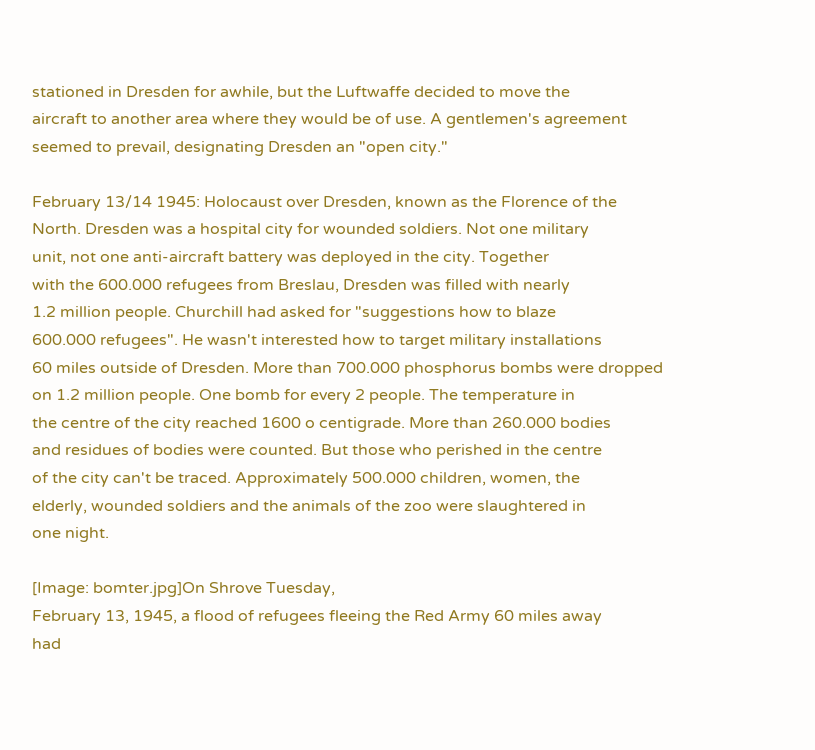stationed in Dresden for awhile, but the Luftwaffe decided to move the
aircraft to another area where they would be of use. A gentlemen's agreement
seemed to prevail, designating Dresden an "open city."

February 13/14 1945: Holocaust over Dresden, known as the Florence of the
North. Dresden was a hospital city for wounded soldiers. Not one military
unit, not one anti-aircraft battery was deployed in the city. Together
with the 600.000 refugees from Breslau, Dresden was filled with nearly
1.2 million people. Churchill had asked for "suggestions how to blaze
600.000 refugees". He wasn't interested how to target military installations
60 miles outside of Dresden. More than 700.000 phosphorus bombs were dropped
on 1.2 million people. One bomb for every 2 people. The temperature in
the centre of the city reached 1600 o centigrade. More than 260.000 bodies
and residues of bodies were counted. But those who perished in the centre
of the city can't be traced. Approximately 500.000 children, women, the
elderly, wounded soldiers and the animals of the zoo were slaughtered in
one night.

[Image: bomter.jpg]On Shrove Tuesday,
February 13, 1945, a flood of refugees fleeing the Red Army 60 miles away
had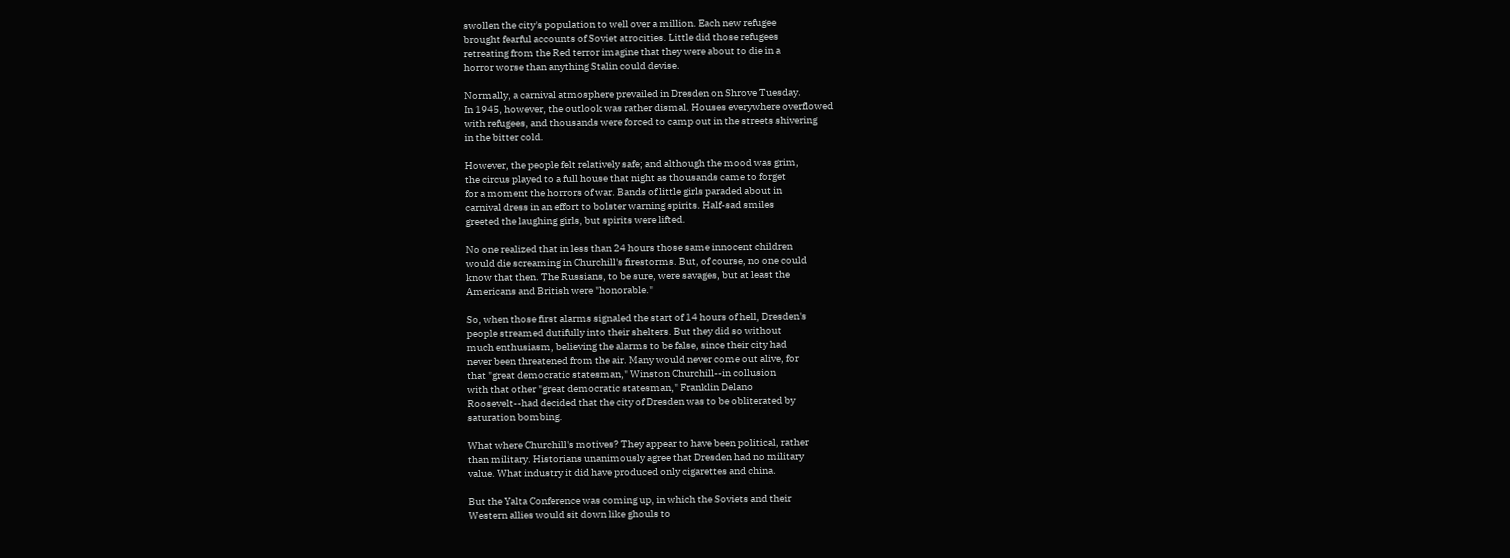swollen the city's population to well over a million. Each new refugee
brought fearful accounts of Soviet atrocities. Little did those refugees
retreating from the Red terror imagine that they were about to die in a
horror worse than anything Stalin could devise.

Normally, a carnival atmosphere prevailed in Dresden on Shrove Tuesday.
In 1945, however, the outlook was rather dismal. Houses everywhere overflowed
with refugees, and thousands were forced to camp out in the streets shivering
in the bitter cold.

However, the people felt relatively safe; and although the mood was grim,
the circus played to a full house that night as thousands came to forget
for a moment the horrors of war. Bands of little girls paraded about in
carnival dress in an effort to bolster warning spirits. Half-sad smiles
greeted the laughing girls, but spirits were lifted.

No one realized that in less than 24 hours those same innocent children
would die screaming in Churchill's firestorms. But, of course, no one could
know that then. The Russians, to be sure, were savages, but at least the
Americans and British were "honorable."

So, when those first alarms signaled the start of 14 hours of hell, Dresden's
people streamed dutifully into their shelters. But they did so without
much enthusiasm, believing the alarms to be false, since their city had
never been threatened from the air. Many would never come out alive, for
that "great democratic statesman," Winston Churchill--in collusion
with that other "great democratic statesman," Franklin Delano
Roosevelt--had decided that the city of Dresden was to be obliterated by
saturation bombing.

What where Churchill's motives? They appear to have been political, rather
than military. Historians unanimously agree that Dresden had no military
value. What industry it did have produced only cigarettes and china.

But the Yalta Conference was coming up, in which the Soviets and their
Western allies would sit down like ghouls to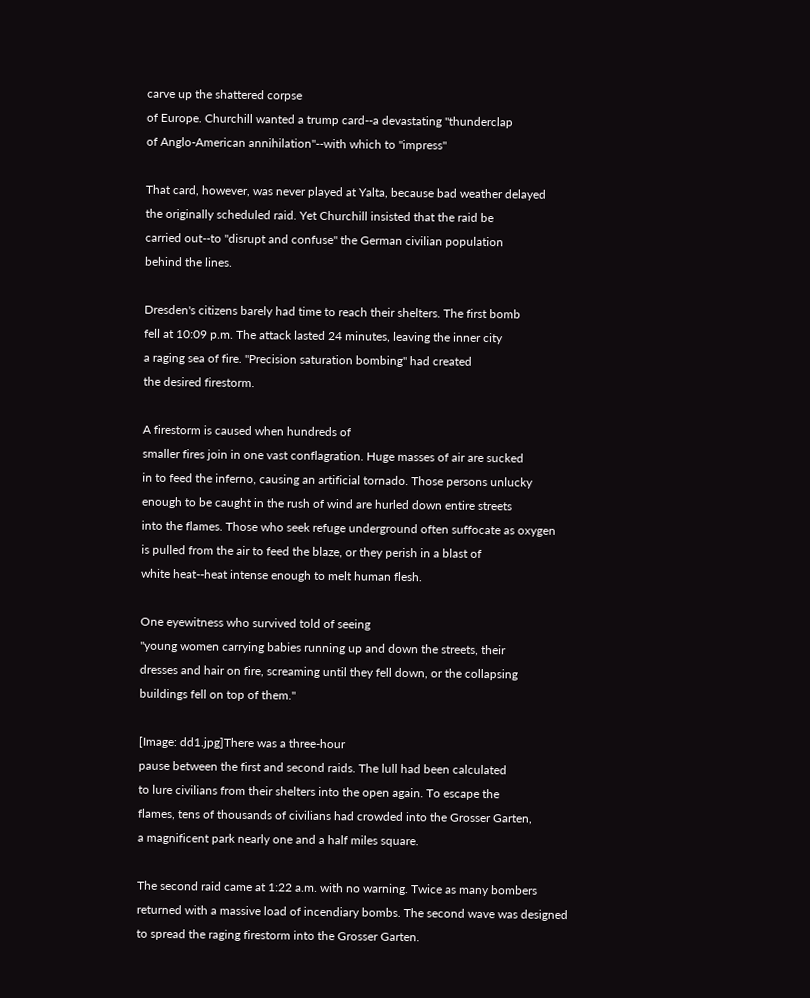carve up the shattered corpse
of Europe. Churchill wanted a trump card--a devastating "thunderclap
of Anglo-American annihilation"--with which to "impress"

That card, however, was never played at Yalta, because bad weather delayed
the originally scheduled raid. Yet Churchill insisted that the raid be
carried out--to "disrupt and confuse" the German civilian population
behind the lines.

Dresden's citizens barely had time to reach their shelters. The first bomb
fell at 10:09 p.m. The attack lasted 24 minutes, leaving the inner city
a raging sea of fire. "Precision saturation bombing" had created
the desired firestorm.

A firestorm is caused when hundreds of
smaller fires join in one vast conflagration. Huge masses of air are sucked
in to feed the inferno, causing an artificial tornado. Those persons unlucky
enough to be caught in the rush of wind are hurled down entire streets
into the flames. Those who seek refuge underground often suffocate as oxygen
is pulled from the air to feed the blaze, or they perish in a blast of
white heat--heat intense enough to melt human flesh.

One eyewitness who survived told of seeing
"young women carrying babies running up and down the streets, their
dresses and hair on fire, screaming until they fell down, or the collapsing
buildings fell on top of them."

[Image: dd1.jpg]There was a three-hour
pause between the first and second raids. The lull had been calculated
to lure civilians from their shelters into the open again. To escape the
flames, tens of thousands of civilians had crowded into the Grosser Garten,
a magnificent park nearly one and a half miles square.

The second raid came at 1:22 a.m. with no warning. Twice as many bombers
returned with a massive load of incendiary bombs. The second wave was designed
to spread the raging firestorm into the Grosser Garten.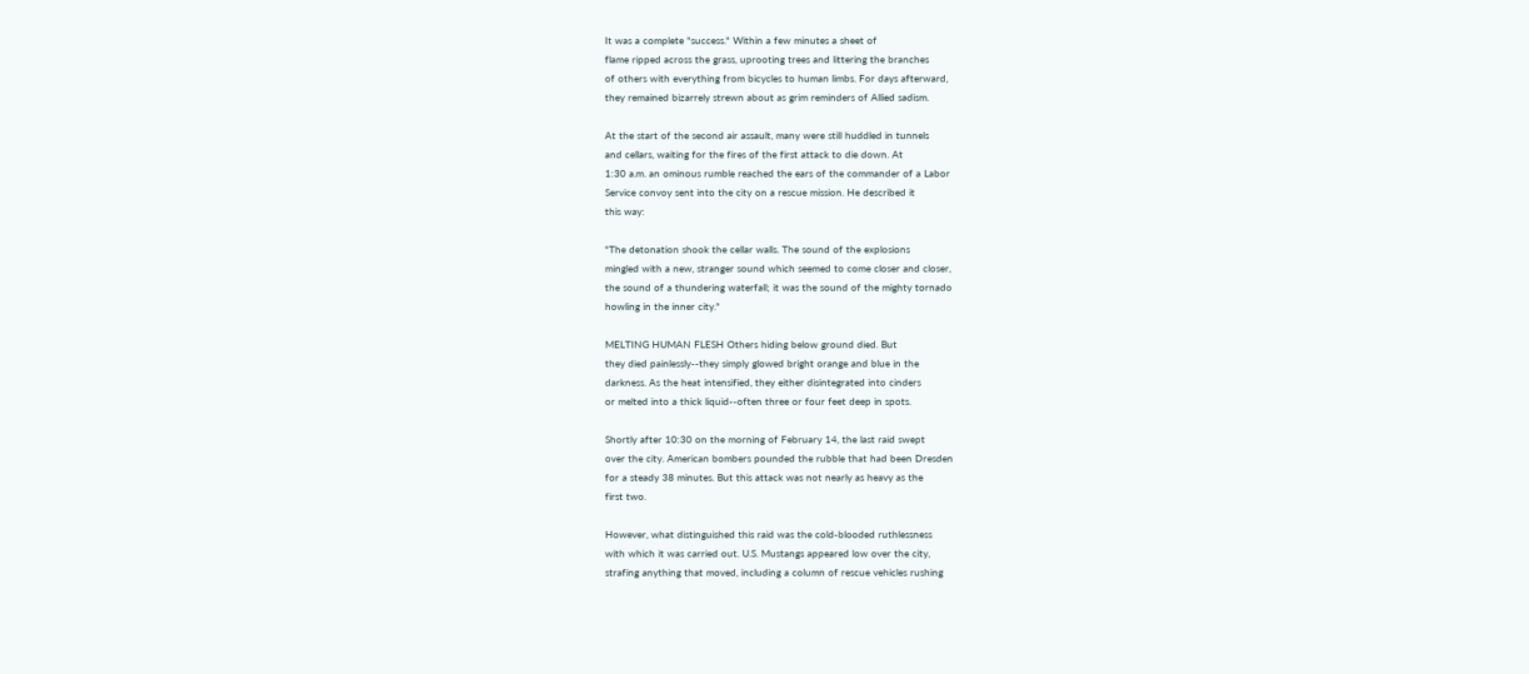It was a complete "success." Within a few minutes a sheet of
flame ripped across the grass, uprooting trees and littering the branches
of others with everything from bicycles to human limbs. For days afterward,
they remained bizarrely strewn about as grim reminders of Allied sadism.

At the start of the second air assault, many were still huddled in tunnels
and cellars, waiting for the fires of the first attack to die down. At
1:30 a.m. an ominous rumble reached the ears of the commander of a Labor
Service convoy sent into the city on a rescue mission. He described it
this way:

"The detonation shook the cellar walls. The sound of the explosions
mingled with a new, stranger sound which seemed to come closer and closer,
the sound of a thundering waterfall; it was the sound of the mighty tornado
howling in the inner city."

MELTING HUMAN FLESH Others hiding below ground died. But
they died painlessly--they simply glowed bright orange and blue in the
darkness. As the heat intensified, they either disintegrated into cinders
or melted into a thick liquid--often three or four feet deep in spots.

Shortly after 10:30 on the morning of February 14, the last raid swept
over the city. American bombers pounded the rubble that had been Dresden
for a steady 38 minutes. But this attack was not nearly as heavy as the
first two.

However, what distinguished this raid was the cold-blooded ruthlessness
with which it was carried out. U.S. Mustangs appeared low over the city,
strafing anything that moved, including a column of rescue vehicles rushing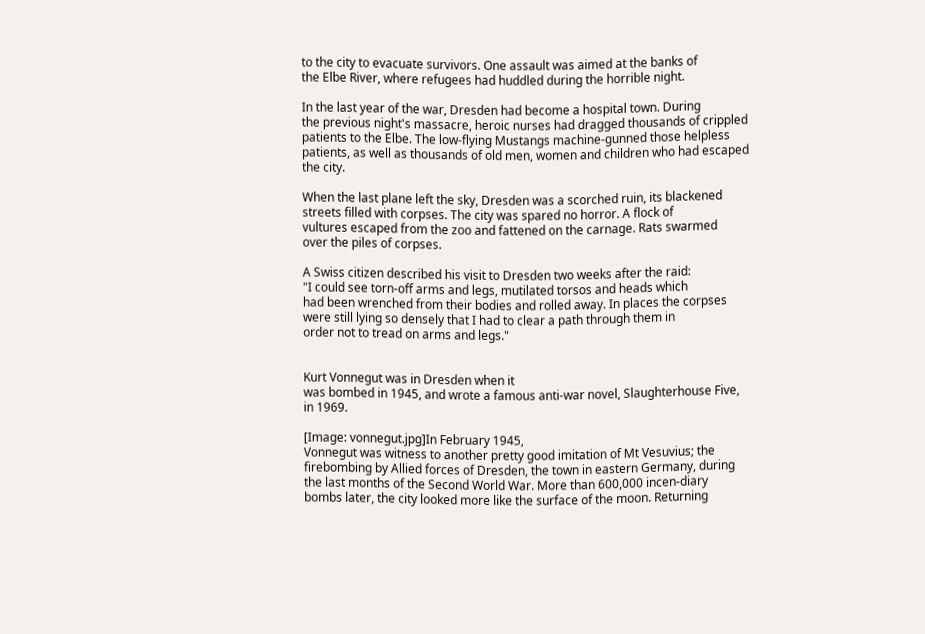to the city to evacuate survivors. One assault was aimed at the banks of
the Elbe River, where refugees had huddled during the horrible night.

In the last year of the war, Dresden had become a hospital town. During
the previous night's massacre, heroic nurses had dragged thousands of crippled
patients to the Elbe. The low-flying Mustangs machine-gunned those helpless
patients, as well as thousands of old men, women and children who had escaped
the city.

When the last plane left the sky, Dresden was a scorched ruin, its blackened
streets filled with corpses. The city was spared no horror. A flock of
vultures escaped from the zoo and fattened on the carnage. Rats swarmed
over the piles of corpses.

A Swiss citizen described his visit to Dresden two weeks after the raid:
"I could see torn-off arms and legs, mutilated torsos and heads which
had been wrenched from their bodies and rolled away. In places the corpses
were still lying so densely that I had to clear a path through them in
order not to tread on arms and legs."


Kurt Vonnegut was in Dresden when it
was bombed in 1945, and wrote a famous anti-war novel, Slaughterhouse Five,
in 1969.

[Image: vonnegut.jpg]In February 1945,
Vonnegut was witness to another pretty good imitation of Mt Vesuvius; the
firebombing by Allied forces of Dresden, the town in eastern Germany, during
the last months of the Second World War. More than 600,000 incen-diary
bombs later, the city looked more like the surface of the moon. Returning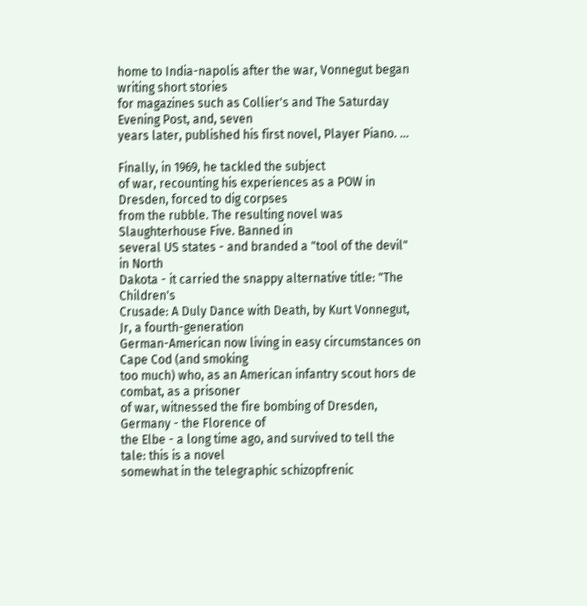home to India-napolis after the war, Vonnegut began writing short stories
for magazines such as Collier's and The Saturday Evening Post, and, seven
years later, published his first novel, Player Piano. ...

Finally, in 1969, he tackled the subject
of war, recounting his experiences as a POW in Dresden, forced to dig corpses
from the rubble. The resulting novel was Slaughterhouse Five. Banned in
several US states - and branded a "tool of the devil" in North
Dakota - it carried the snappy alternative title: "The Children's
Crusade: A Duly Dance with Death, by Kurt Vonnegut, Jr, a fourth-generation
German-American now living in easy circumstances on Cape Cod (and smoking
too much) who, as an American infantry scout hors de combat, as a prisoner
of war, witnessed the fire bombing of Dresden, Germany - the Florence of
the Elbe - a long time ago, and survived to tell the tale: this is a novel
somewhat in the telegraphic schizopfrenic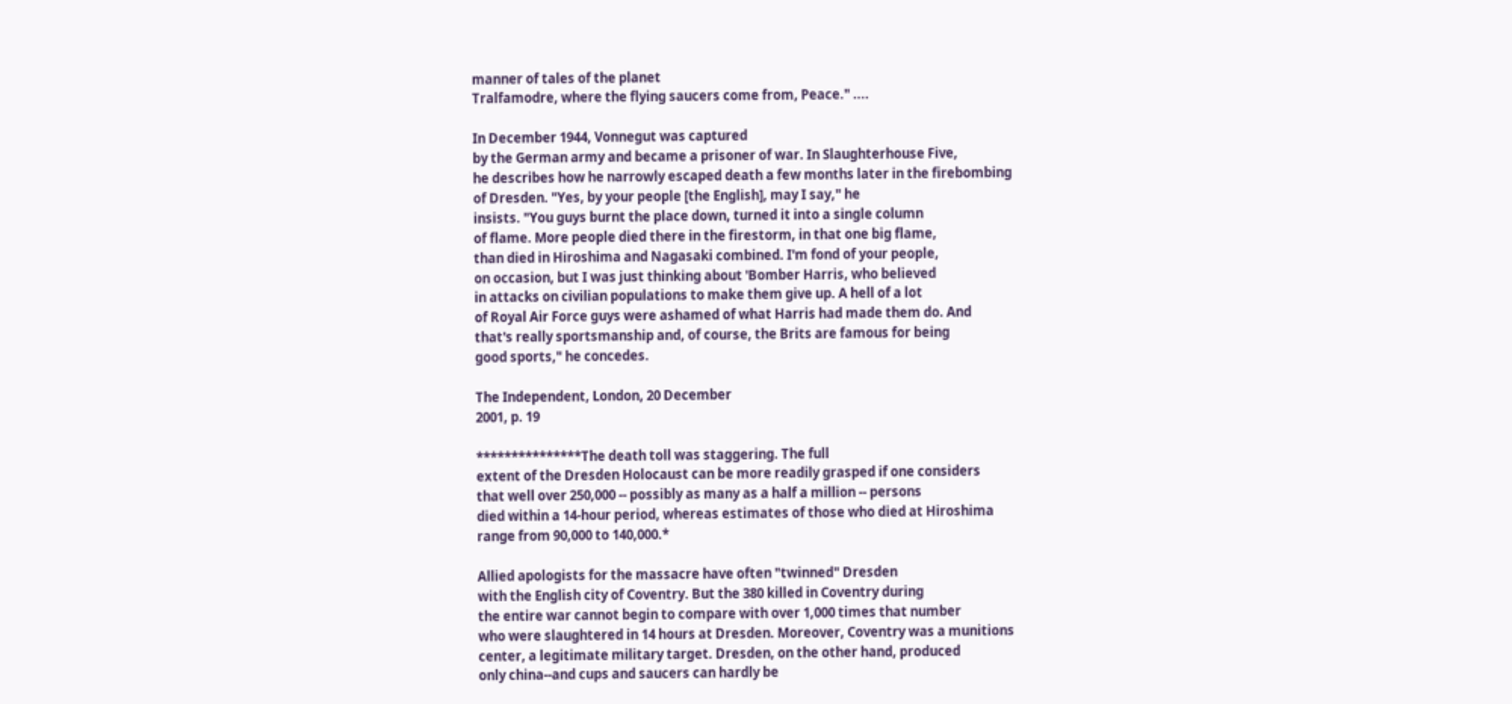manner of tales of the planet
Tralfamodre, where the flying saucers come from, Peace." ....

In December 1944, Vonnegut was captured
by the German army and became a prisoner of war. In Slaughterhouse Five,
he describes how he narrowly escaped death a few months later in the firebombing
of Dresden. "Yes, by your people [the English], may I say," he
insists. "You guys burnt the place down, turned it into a single column
of flame. More people died there in the firestorm, in that one big flame,
than died in Hiroshima and Nagasaki combined. I'm fond of your people,
on occasion, but I was just thinking about 'Bomber Harris, who believed
in attacks on civilian populations to make them give up. A hell of a lot
of Royal Air Force guys were ashamed of what Harris had made them do. And
that's really sportsmanship and, of course, the Brits are famous for being
good sports," he concedes.

The Independent, London, 20 December
2001, p. 19

***************The death toll was staggering. The full
extent of the Dresden Holocaust can be more readily grasped if one considers
that well over 250,000 -- possibly as many as a half a million -- persons
died within a 14-hour period, whereas estimates of those who died at Hiroshima
range from 90,000 to 140,000.*

Allied apologists for the massacre have often "twinned" Dresden
with the English city of Coventry. But the 380 killed in Coventry during
the entire war cannot begin to compare with over 1,000 times that number
who were slaughtered in 14 hours at Dresden. Moreover, Coventry was a munitions
center, a legitimate military target. Dresden, on the other hand, produced
only china--and cups and saucers can hardly be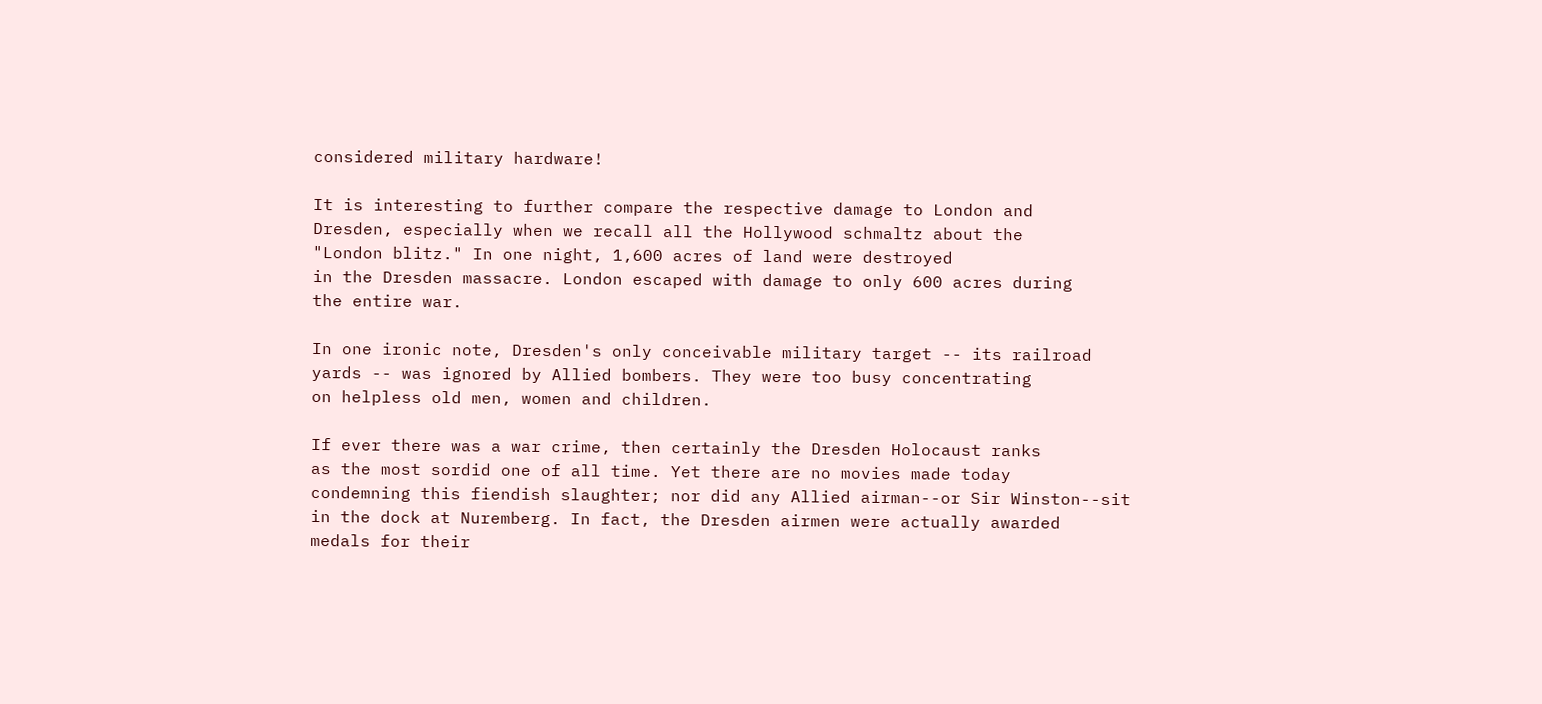considered military hardware!

It is interesting to further compare the respective damage to London and
Dresden, especially when we recall all the Hollywood schmaltz about the
"London blitz." In one night, 1,600 acres of land were destroyed
in the Dresden massacre. London escaped with damage to only 600 acres during
the entire war.

In one ironic note, Dresden's only conceivable military target -- its railroad
yards -- was ignored by Allied bombers. They were too busy concentrating
on helpless old men, women and children.

If ever there was a war crime, then certainly the Dresden Holocaust ranks
as the most sordid one of all time. Yet there are no movies made today
condemning this fiendish slaughter; nor did any Allied airman--or Sir Winston--sit
in the dock at Nuremberg. In fact, the Dresden airmen were actually awarded
medals for their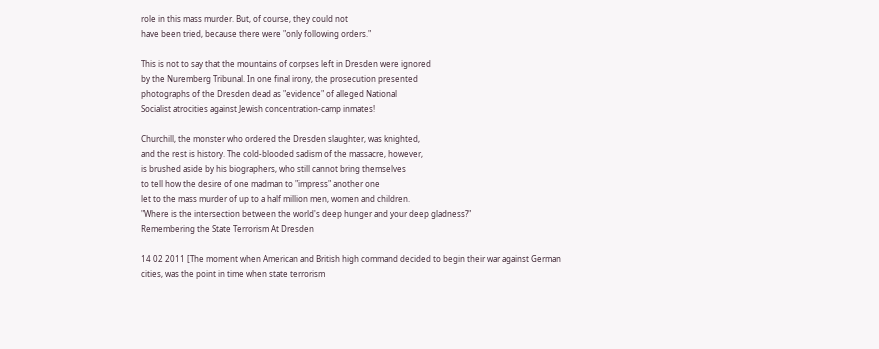role in this mass murder. But, of course, they could not
have been tried, because there were "only following orders."

This is not to say that the mountains of corpses left in Dresden were ignored
by the Nuremberg Tribunal. In one final irony, the prosecution presented
photographs of the Dresden dead as "evidence" of alleged National
Socialist atrocities against Jewish concentration-camp inmates!

Churchill, the monster who ordered the Dresden slaughter, was knighted,
and the rest is history. The cold-blooded sadism of the massacre, however,
is brushed aside by his biographers, who still cannot bring themselves
to tell how the desire of one madman to "impress" another one
let to the mass murder of up to a half million men, women and children.
"Where is the intersection between the world's deep hunger and your deep gladness?"
Remembering the State Terrorism At Dresden

14 02 2011 [The moment when American and British high command decided to begin their war against German cities, was the point in time when state terrorism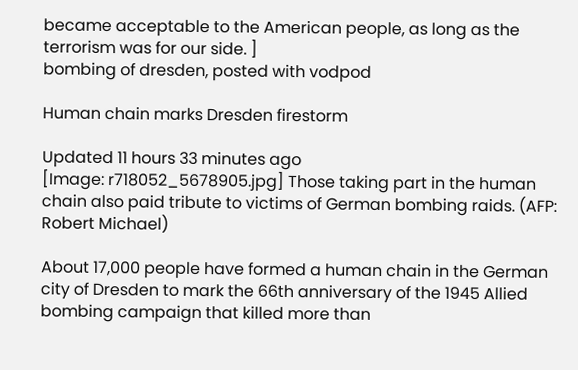became acceptable to the American people, as long as the terrorism was for our side. ]
bombing of dresden, posted with vodpod

Human chain marks Dresden firestorm

Updated 11 hours 33 minutes ago
[Image: r718052_5678905.jpg] Those taking part in the human chain also paid tribute to victims of German bombing raids. (AFP: Robert Michael)

About 17,000 people have formed a human chain in the German city of Dresden to mark the 66th anniversary of the 1945 Allied bombing campaign that killed more than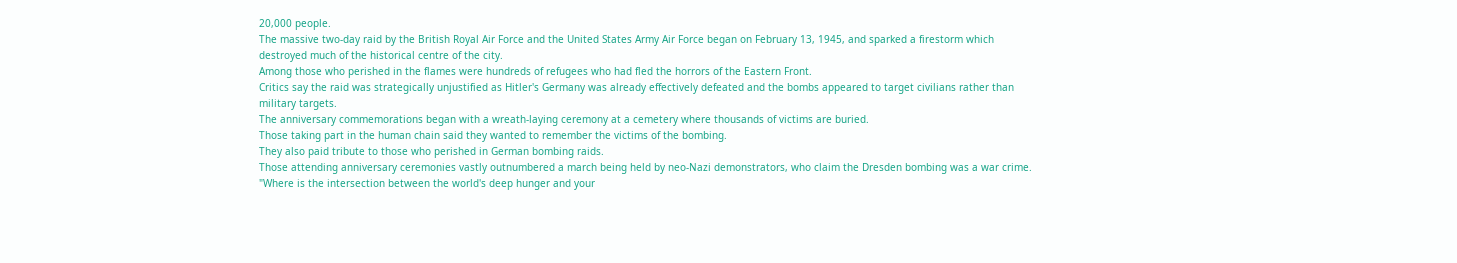20,000 people.
The massive two-day raid by the British Royal Air Force and the United States Army Air Force began on February 13, 1945, and sparked a firestorm which destroyed much of the historical centre of the city.
Among those who perished in the flames were hundreds of refugees who had fled the horrors of the Eastern Front.
Critics say the raid was strategically unjustified as Hitler's Germany was already effectively defeated and the bombs appeared to target civilians rather than military targets.
The anniversary commemorations began with a wreath-laying ceremony at a cemetery where thousands of victims are buried.
Those taking part in the human chain said they wanted to remember the victims of the bombing.
They also paid tribute to those who perished in German bombing raids.
Those attending anniversary ceremonies vastly outnumbered a march being held by neo-Nazi demonstrators, who claim the Dresden bombing was a war crime.
"Where is the intersection between the world's deep hunger and your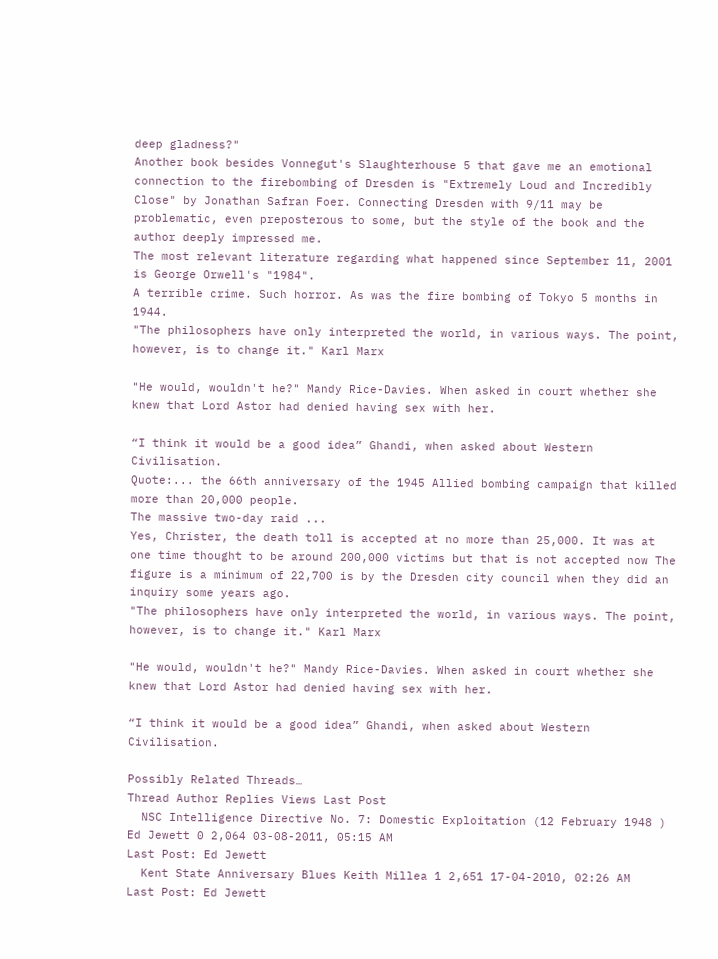deep gladness?"
Another book besides Vonnegut's Slaughterhouse 5 that gave me an emotional connection to the firebombing of Dresden is "Extremely Loud and Incredibly Close" by Jonathan Safran Foer. Connecting Dresden with 9/11 may be problematic, even preposterous to some, but the style of the book and the author deeply impressed me.
The most relevant literature regarding what happened since September 11, 2001 is George Orwell's "1984".
A terrible crime. Such horror. As was the fire bombing of Tokyo 5 months in 1944.
"The philosophers have only interpreted the world, in various ways. The point, however, is to change it." Karl Marx

"He would, wouldn't he?" Mandy Rice-Davies. When asked in court whether she knew that Lord Astor had denied having sex with her.

“I think it would be a good idea” Ghandi, when asked about Western Civilisation.
Quote:... the 66th anniversary of the 1945 Allied bombing campaign that killed more than 20,000 people.
The massive two-day raid ...
Yes, Christer, the death toll is accepted at no more than 25,000. It was at one time thought to be around 200,000 victims but that is not accepted now The figure is a minimum of 22,700 is by the Dresden city council when they did an inquiry some years ago.
"The philosophers have only interpreted the world, in various ways. The point, however, is to change it." Karl Marx

"He would, wouldn't he?" Mandy Rice-Davies. When asked in court whether she knew that Lord Astor had denied having sex with her.

“I think it would be a good idea” Ghandi, when asked about Western Civilisation.

Possibly Related Threads…
Thread Author Replies Views Last Post
  NSC Intelligence Directive No. 7: Domestic Exploitation (12 February 1948 ) Ed Jewett 0 2,064 03-08-2011, 05:15 AM
Last Post: Ed Jewett
  Kent State Anniversary Blues Keith Millea 1 2,651 17-04-2010, 02:26 AM
Last Post: Ed Jewett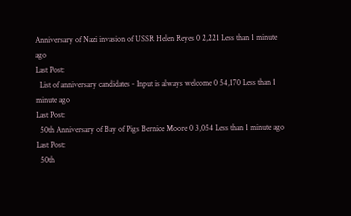Anniversary of Nazi invasion of USSR Helen Reyes 0 2,221 Less than 1 minute ago
Last Post:
  List of anniversary candidates - Input is always welcome 0 54,170 Less than 1 minute ago
Last Post:
  50th Anniversary of Bay of Pigs Bernice Moore 0 3,054 Less than 1 minute ago
Last Post:
  50th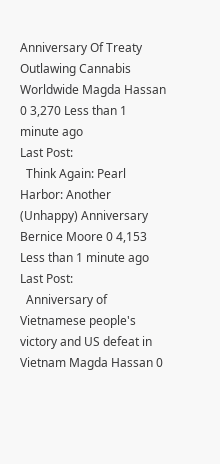Anniversary Of Treaty Outlawing Cannabis Worldwide Magda Hassan 0 3,270 Less than 1 minute ago
Last Post:
  Think Again: Pearl Harbor: Another (Unhappy) Anniversary Bernice Moore 0 4,153 Less than 1 minute ago
Last Post:
  Anniversary of Vietnamese people's victory and US defeat in Vietnam Magda Hassan 0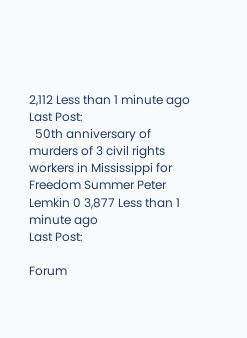2,112 Less than 1 minute ago
Last Post:
  50th anniversary of murders of 3 civil rights workers in Mississippi for Freedom Summer Peter Lemkin 0 3,877 Less than 1 minute ago
Last Post:

Forum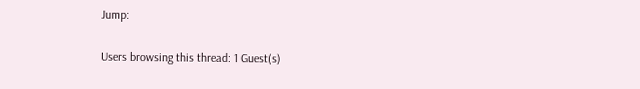Jump:

Users browsing this thread: 1 Guest(s)